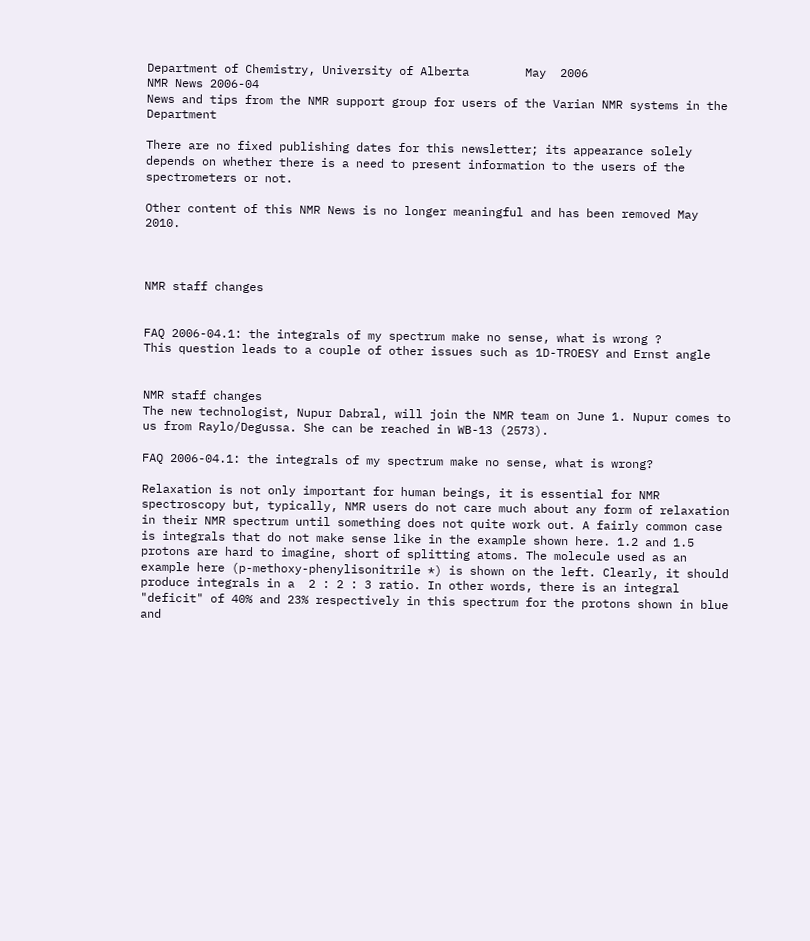Department of Chemistry, University of Alberta        May  2006
NMR News 2006-04
News and tips from the NMR support group for users of the Varian NMR systems in the Department

There are no fixed publishing dates for this newsletter; its appearance solely depends on whether there is a need to present information to the users of the spectrometers or not.

Other content of this NMR News is no longer meaningful and has been removed May 2010.



NMR staff changes


FAQ 2006-04.1: the integrals of my spectrum make no sense, what is wrong ?
This question leads to a couple of other issues such as 1D-TROESY and Ernst angle


NMR staff changes
The new technologist, Nupur Dabral, will join the NMR team on June 1. Nupur comes to us from Raylo/Degussa. She can be reached in WB-13 (2573).

FAQ 2006-04.1: the integrals of my spectrum make no sense, what is wrong?

Relaxation is not only important for human beings, it is essential for NMR spectroscopy but, typically, NMR users do not care much about any form of relaxation in their NMR spectrum until something does not quite work out. A fairly common case is integrals that do not make sense like in the example shown here. 1.2 and 1.5 protons are hard to imagine, short of splitting atoms. The molecule used as an example here (p-methoxy-phenylisonitrile *) is shown on the left. Clearly, it should produce integrals in a  2 : 2 : 3 ratio. In other words, there is an integral "deficit" of 40% and 23% respectively in this spectrum for the protons shown in blue and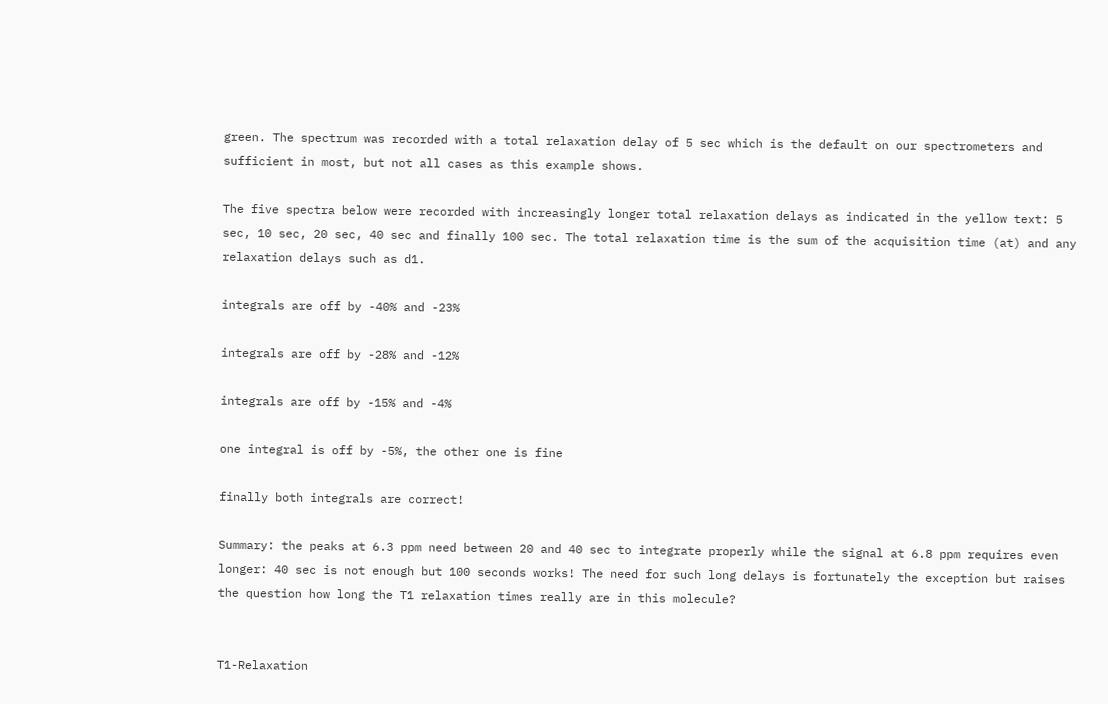green. The spectrum was recorded with a total relaxation delay of 5 sec which is the default on our spectrometers and sufficient in most, but not all cases as this example shows.

The five spectra below were recorded with increasingly longer total relaxation delays as indicated in the yellow text: 5 sec, 10 sec, 20 sec, 40 sec and finally 100 sec. The total relaxation time is the sum of the acquisition time (at) and any relaxation delays such as d1.

integrals are off by -40% and -23%

integrals are off by -28% and -12%

integrals are off by -15% and -4%

one integral is off by -5%, the other one is fine

finally both integrals are correct!

Summary: the peaks at 6.3 ppm need between 20 and 40 sec to integrate properly while the signal at 6.8 ppm requires even longer: 40 sec is not enough but 100 seconds works! The need for such long delays is fortunately the exception but raises the question how long the T1 relaxation times really are in this molecule?


T1-Relaxation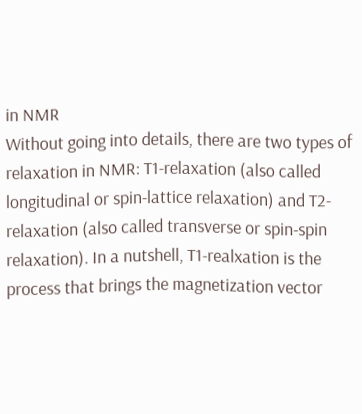in NMR
Without going into details, there are two types of relaxation in NMR: T1-relaxation (also called longitudinal or spin-lattice relaxation) and T2-relaxation (also called transverse or spin-spin relaxation). In a nutshell, T1-realxation is the process that brings the magnetization vector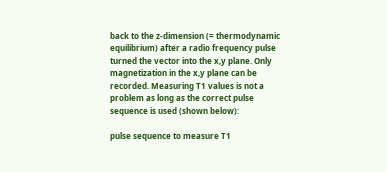back to the z-dimension (= thermodynamic equilibrium) after a radio frequency pulse turned the vector into the x,y plane. Only magnetization in the x,y plane can be recorded. Measuring T1 values is not a problem as long as the correct pulse sequence is used (shown below):

pulse sequence to measure T1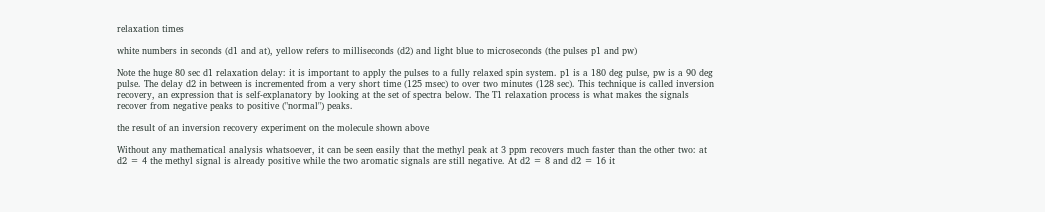relaxation times

white numbers in seconds (d1 and at), yellow refers to milliseconds (d2) and light blue to microseconds (the pulses p1 and pw)

Note the huge 80 sec d1 relaxation delay: it is important to apply the pulses to a fully relaxed spin system. p1 is a 180 deg pulse, pw is a 90 deg pulse. The delay d2 in between is incremented from a very short time (125 msec) to over two minutes (128 sec). This technique is called inversion recovery, an expression that is self-explanatory by looking at the set of spectra below. The T1 relaxation process is what makes the signals recover from negative peaks to positive ("normal") peaks.

the result of an inversion recovery experiment on the molecule shown above

Without any mathematical analysis whatsoever, it can be seen easily that the methyl peak at 3 ppm recovers much faster than the other two: at d2 = 4 the methyl signal is already positive while the two aromatic signals are still negative. At d2 = 8 and d2 = 16 it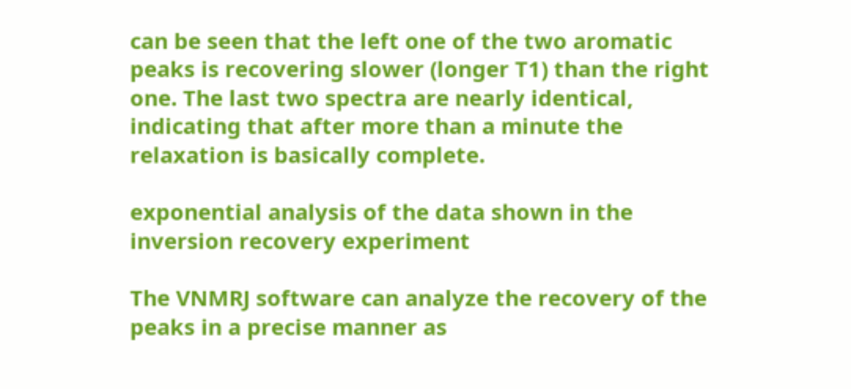can be seen that the left one of the two aromatic peaks is recovering slower (longer T1) than the right one. The last two spectra are nearly identical, indicating that after more than a minute the relaxation is basically complete.

exponential analysis of the data shown in the inversion recovery experiment

The VNMRJ software can analyze the recovery of the peaks in a precise manner as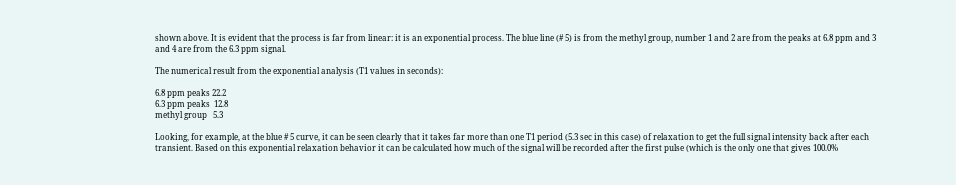shown above. It is evident that the process is far from linear: it is an exponential process. The blue line (# 5) is from the methyl group, number 1 and 2 are from the peaks at 6.8 ppm and 3 and 4 are from the 6.3 ppm signal.

The numerical result from the exponential analysis (T1 values in seconds):

6.8 ppm peaks 22.2
6.3 ppm peaks  12.8
methyl group   5.3

Looking, for example, at the blue # 5 curve, it can be seen clearly that it takes far more than one T1 period (5.3 sec in this case) of relaxation to get the full signal intensity back after each transient. Based on this exponential relaxation behavior it can be calculated how much of the signal will be recorded after the first pulse (which is the only one that gives 100.0%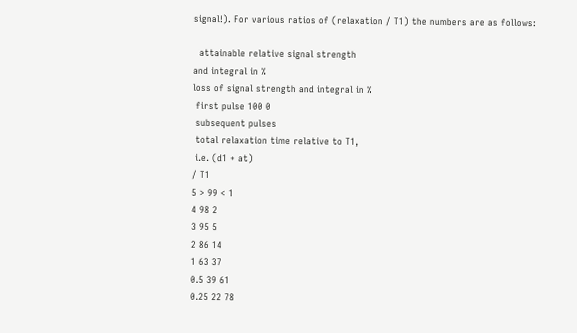signal!). For various ratios of (relaxation / T1) the numbers are as follows:

  attainable relative signal strength
and integral in %
loss of signal strength and integral in %
 first pulse 100 0
 subsequent pulses
 total relaxation time relative to T1,
 i.e. (d1 + at)
/ T1
5 > 99 < 1
4 98 2
3 95 5
2 86 14
1 63 37
0.5 39 61
0.25 22 78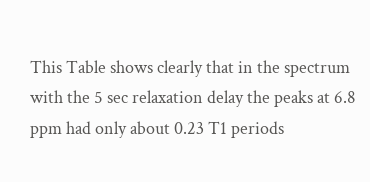This Table shows clearly that in the spectrum with the 5 sec relaxation delay the peaks at 6.8 ppm had only about 0.23 T1 periods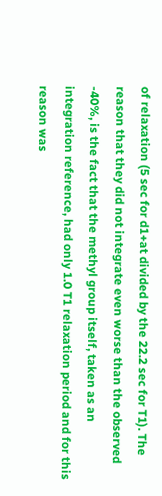of relaxation (5 sec for d1+at divided by the 22.2 sec for T1). The reason that they did not integrate even worse than the observed -40%, is the fact that the methyl group itself, taken as an integration reference, had only 1.0 T1 relaxation period and for this reason was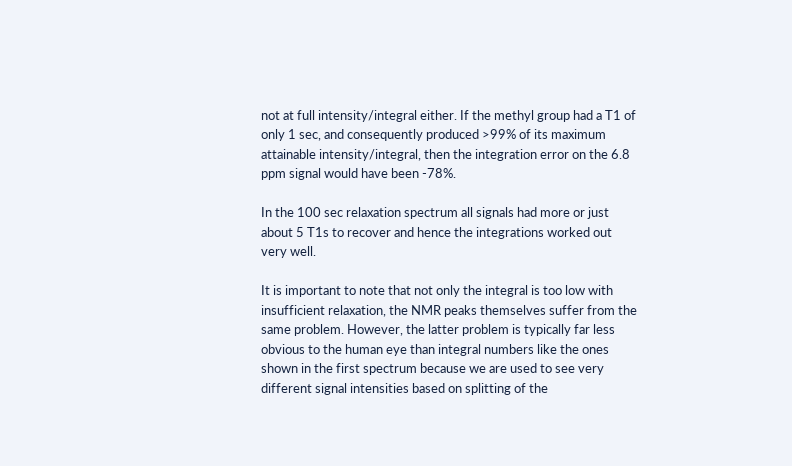not at full intensity/integral either. If the methyl group had a T1 of only 1 sec, and consequently produced >99% of its maximum attainable intensity/integral, then the integration error on the 6.8 ppm signal would have been -78%.

In the 100 sec relaxation spectrum all signals had more or just about 5 T1s to recover and hence the integrations worked out very well.

It is important to note that not only the integral is too low with insufficient relaxation, the NMR peaks themselves suffer from the same problem. However, the latter problem is typically far less obvious to the human eye than integral numbers like the ones shown in the first spectrum because we are used to see very different signal intensities based on splitting of the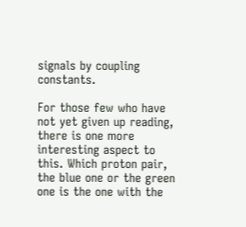signals by coupling constants.

For those few who have not yet given up reading, there is one more interesting aspect to this. Which proton pair, the blue one or the green one is the one with the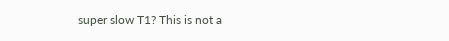super slow T1? This is not a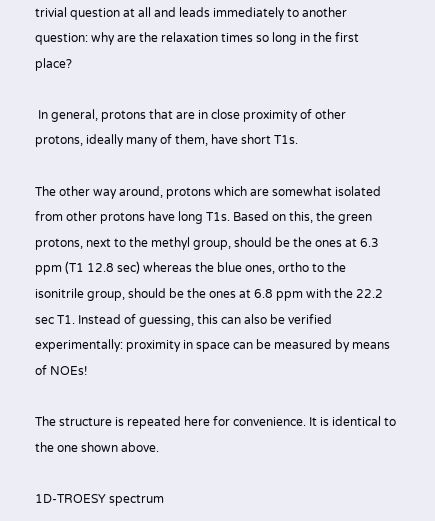trivial question at all and leads immediately to another question: why are the relaxation times so long in the first place?

 In general, protons that are in close proximity of other protons, ideally many of them, have short T1s.

The other way around, protons which are somewhat isolated from other protons have long T1s. Based on this, the green protons, next to the methyl group, should be the ones at 6.3 ppm (T1 12.8 sec) whereas the blue ones, ortho to the isonitrile group, should be the ones at 6.8 ppm with the 22.2 sec T1. Instead of guessing, this can also be verified experimentally: proximity in space can be measured by means of NOEs!

The structure is repeated here for convenience. It is identical to the one shown above.

1D-TROESY spectrum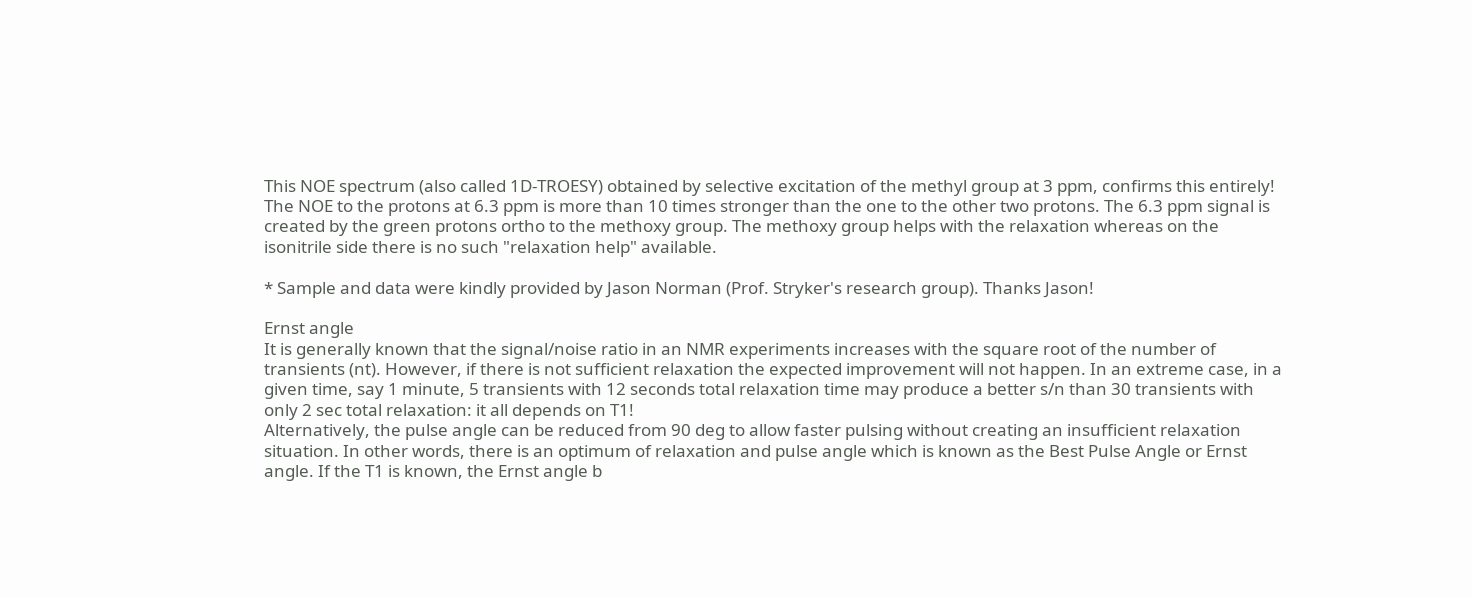This NOE spectrum (also called 1D-TROESY) obtained by selective excitation of the methyl group at 3 ppm, confirms this entirely! The NOE to the protons at 6.3 ppm is more than 10 times stronger than the one to the other two protons. The 6.3 ppm signal is created by the green protons ortho to the methoxy group. The methoxy group helps with the relaxation whereas on the isonitrile side there is no such "relaxation help" available.

* Sample and data were kindly provided by Jason Norman (Prof. Stryker's research group). Thanks Jason!

Ernst angle
It is generally known that the signal/noise ratio in an NMR experiments increases with the square root of the number of transients (nt). However, if there is not sufficient relaxation the expected improvement will not happen. In an extreme case, in a given time, say 1 minute, 5 transients with 12 seconds total relaxation time may produce a better s/n than 30 transients with only 2 sec total relaxation: it all depends on T1!
Alternatively, the pulse angle can be reduced from 90 deg to allow faster pulsing without creating an insufficient relaxation situation. In other words, there is an optimum of relaxation and pulse angle which is known as the Best Pulse Angle or Ernst angle. If the T1 is known, the Ernst angle b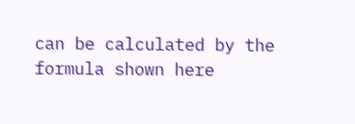can be calculated by the formula shown here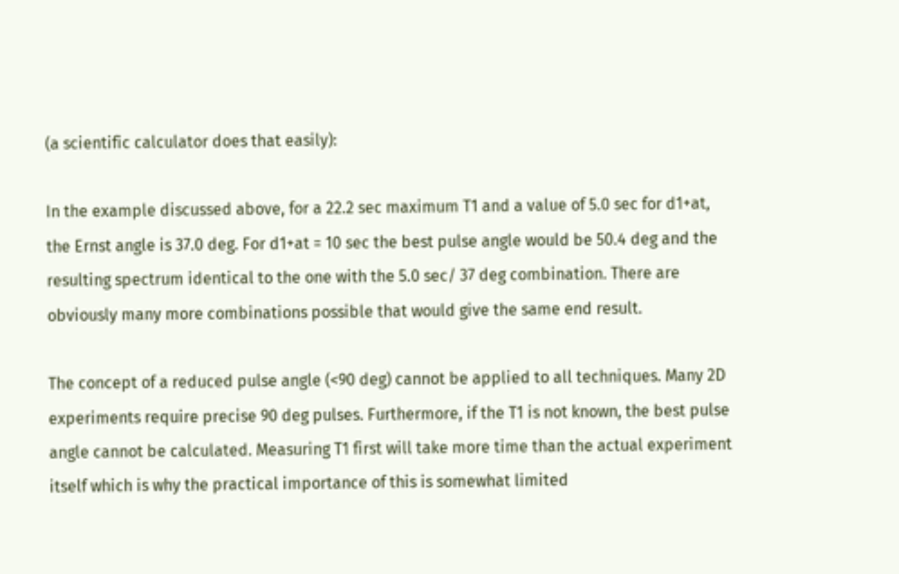(a scientific calculator does that easily):

In the example discussed above, for a 22.2 sec maximum T1 and a value of 5.0 sec for d1+at, the Ernst angle is 37.0 deg. For d1+at = 10 sec the best pulse angle would be 50.4 deg and the resulting spectrum identical to the one with the 5.0 sec/ 37 deg combination. There are obviously many more combinations possible that would give the same end result.

The concept of a reduced pulse angle (<90 deg) cannot be applied to all techniques. Many 2D experiments require precise 90 deg pulses. Furthermore, if the T1 is not known, the best pulse angle cannot be calculated. Measuring T1 first will take more time than the actual experiment itself which is why the practical importance of this is somewhat limited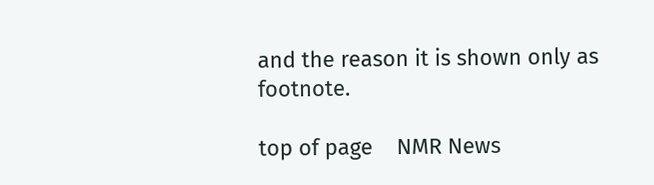and the reason it is shown only as footnote.

top of page    NMR News